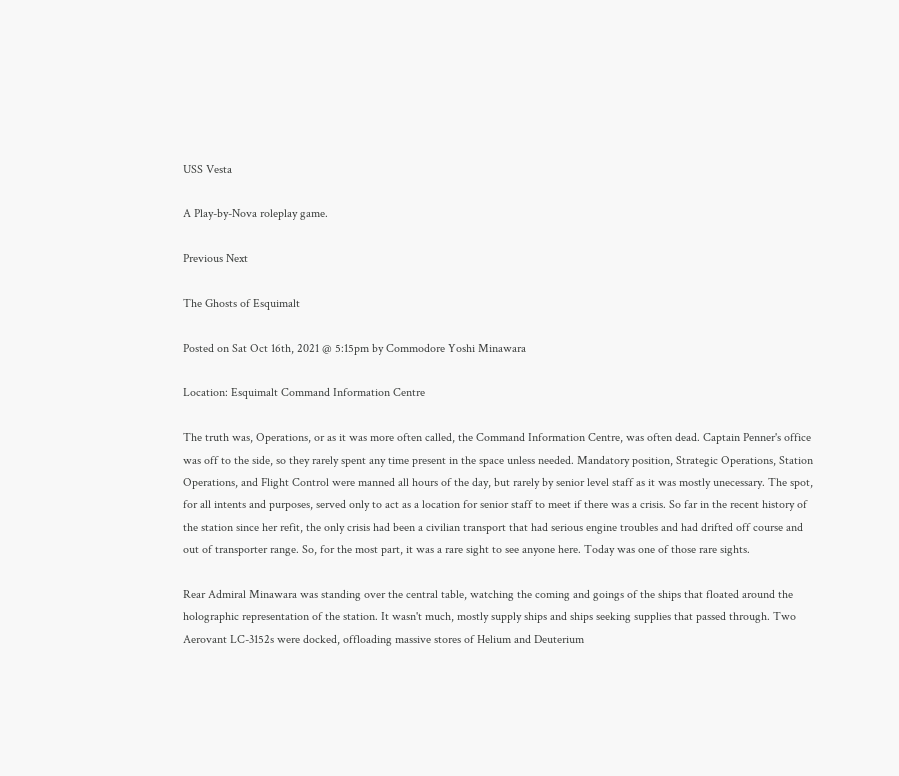USS Vesta

A Play-by-Nova roleplay game.

Previous Next

The Ghosts of Esquimalt

Posted on Sat Oct 16th, 2021 @ 5:15pm by Commodore Yoshi Minawara

Location: Esquimalt Command Information Centre

The truth was, Operations, or as it was more often called, the Command Information Centre, was often dead. Captain Penner's office was off to the side, so they rarely spent any time present in the space unless needed. Mandatory position, Strategic Operations, Station Operations, and Flight Control were manned all hours of the day, but rarely by senior level staff as it was mostly unecessary. The spot, for all intents and purposes, served only to act as a location for senior staff to meet if there was a crisis. So far in the recent history of the station since her refit, the only crisis had been a civilian transport that had serious engine troubles and had drifted off course and out of transporter range. So, for the most part, it was a rare sight to see anyone here. Today was one of those rare sights.

Rear Admiral Minawara was standing over the central table, watching the coming and goings of the ships that floated around the holographic representation of the station. It wasn't much, mostly supply ships and ships seeking supplies that passed through. Two Aerovant LC-3152s were docked, offloading massive stores of Helium and Deuterium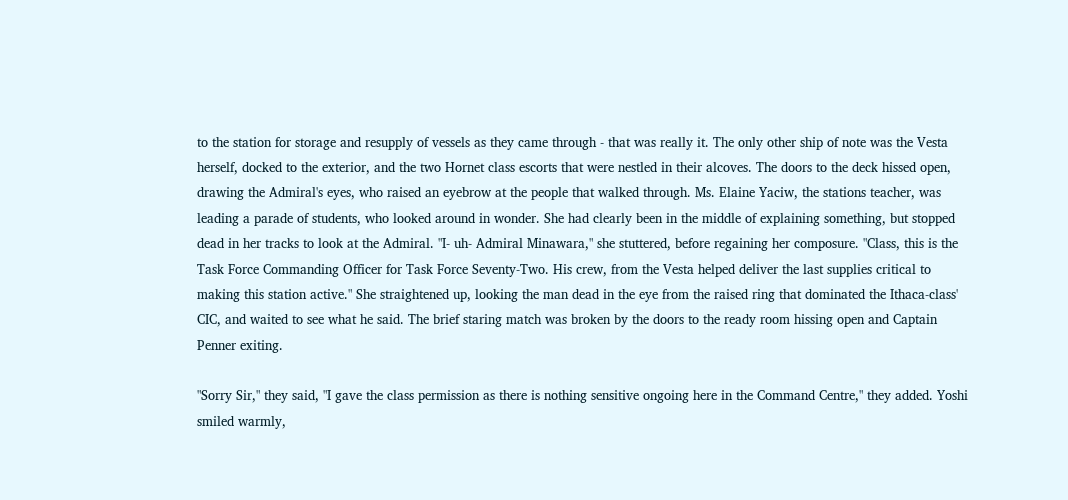to the station for storage and resupply of vessels as they came through - that was really it. The only other ship of note was the Vesta herself, docked to the exterior, and the two Hornet class escorts that were nestled in their alcoves. The doors to the deck hissed open, drawing the Admiral's eyes, who raised an eyebrow at the people that walked through. Ms. Elaine Yaciw, the stations teacher, was leading a parade of students, who looked around in wonder. She had clearly been in the middle of explaining something, but stopped dead in her tracks to look at the Admiral. "I- uh- Admiral Minawara," she stuttered, before regaining her composure. "Class, this is the Task Force Commanding Officer for Task Force Seventy-Two. His crew, from the Vesta helped deliver the last supplies critical to making this station active." She straightened up, looking the man dead in the eye from the raised ring that dominated the Ithaca-class' CIC, and waited to see what he said. The brief staring match was broken by the doors to the ready room hissing open and Captain Penner exiting.

"Sorry Sir," they said, "I gave the class permission as there is nothing sensitive ongoing here in the Command Centre," they added. Yoshi smiled warmly,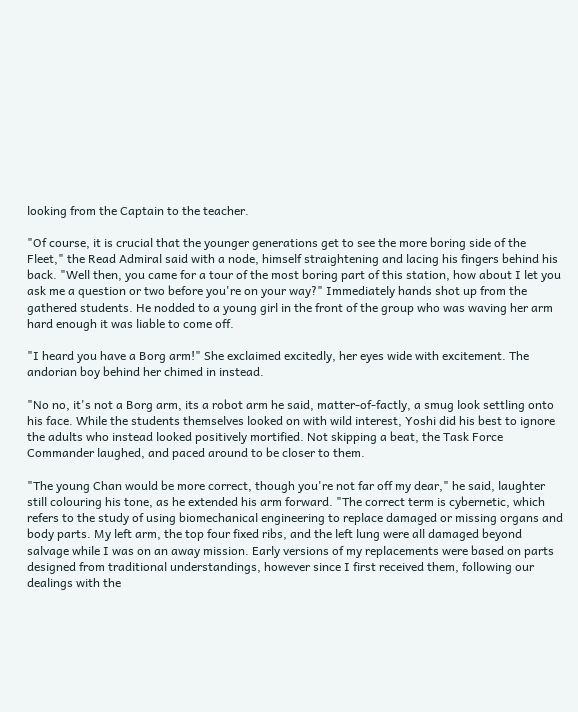looking from the Captain to the teacher.

"Of course, it is crucial that the younger generations get to see the more boring side of the Fleet," the Read Admiral said with a node, himself straightening and lacing his fingers behind his back. "Well then, you came for a tour of the most boring part of this station, how about I let you ask me a question or two before you're on your way?" Immediately hands shot up from the gathered students. He nodded to a young girl in the front of the group who was waving her arm hard enough it was liable to come off.

"I heard you have a Borg arm!" She exclaimed excitedly, her eyes wide with excitement. The andorian boy behind her chimed in instead.

"No no, it's not a Borg arm, its a robot arm he said, matter-of-factly, a smug look settling onto his face. While the students themselves looked on with wild interest, Yoshi did his best to ignore the adults who instead looked positively mortified. Not skipping a beat, the Task Force Commander laughed, and paced around to be closer to them.

"The young Chan would be more correct, though you're not far off my dear," he said, laughter still colouring his tone, as he extended his arm forward. "The correct term is cybernetic, which refers to the study of using biomechanical engineering to replace damaged or missing organs and body parts. My left arm, the top four fixed ribs, and the left lung were all damaged beyond salvage while I was on an away mission. Early versions of my replacements were based on parts designed from traditional understandings, however since I first received them, following our dealings with the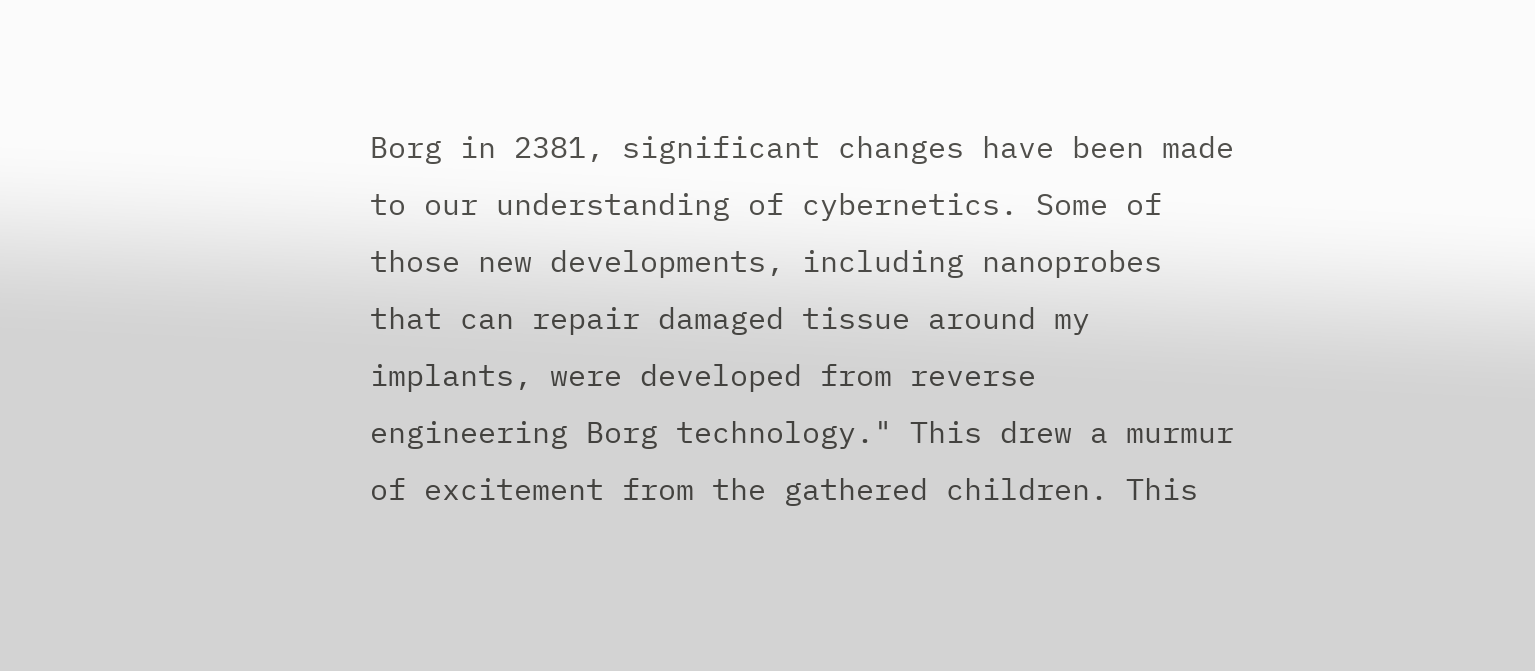Borg in 2381, significant changes have been made to our understanding of cybernetics. Some of those new developments, including nanoprobes that can repair damaged tissue around my implants, were developed from reverse engineering Borg technology." This drew a murmur of excitement from the gathered children. This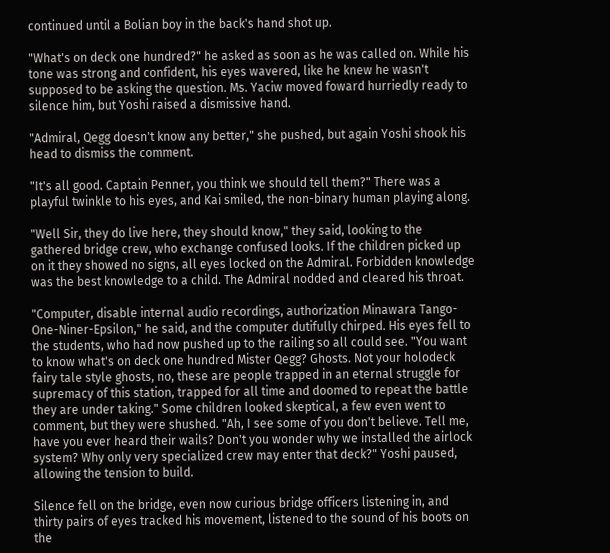continued until a Bolian boy in the back's hand shot up.

"What's on deck one hundred?" he asked as soon as he was called on. While his tone was strong and confident, his eyes wavered, like he knew he wasn't supposed to be asking the question. Ms. Yaciw moved foward hurriedly ready to silence him, but Yoshi raised a dismissive hand.

"Admiral, Qegg doesn't know any better," she pushed, but again Yoshi shook his head to dismiss the comment.

"It's all good. Captain Penner, you think we should tell them?" There was a playful twinkle to his eyes, and Kai smiled, the non-binary human playing along.

"Well Sir, they do live here, they should know," they said, looking to the gathered bridge crew, who exchange confused looks. If the children picked up on it they showed no signs, all eyes locked on the Admiral. Forbidden knowledge was the best knowledge to a child. The Admiral nodded and cleared his throat.

"Computer, disable internal audio recordings, authorization Minawara Tango-One-Niner-Epsilon," he said, and the computer dutifully chirped. His eyes fell to the students, who had now pushed up to the railing so all could see. "You want to know what's on deck one hundred Mister Qegg? Ghosts. Not your holodeck fairy tale style ghosts, no, these are people trapped in an eternal struggle for supremacy of this station, trapped for all time and doomed to repeat the battle they are under taking." Some children looked skeptical, a few even went to comment, but they were shushed. "Ah, I see some of you don't believe. Tell me, have you ever heard their wails? Don't you wonder why we installed the airlock system? Why only very specialized crew may enter that deck?" Yoshi paused, allowing the tension to build.

Silence fell on the bridge, even now curious bridge officers listening in, and thirty pairs of eyes tracked his movement, listened to the sound of his boots on the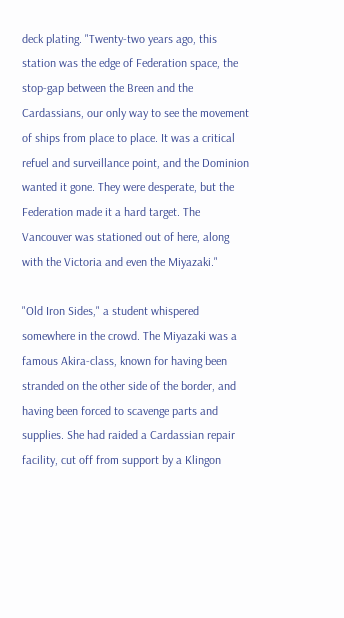deck plating. "Twenty-two years ago, this station was the edge of Federation space, the stop-gap between the Breen and the Cardassians, our only way to see the movement of ships from place to place. It was a critical refuel and surveillance point, and the Dominion wanted it gone. They were desperate, but the Federation made it a hard target. The Vancouver was stationed out of here, along with the Victoria and even the Miyazaki."

"Old Iron Sides," a student whispered somewhere in the crowd. The Miyazaki was a famous Akira-class, known for having been stranded on the other side of the border, and having been forced to scavenge parts and supplies. She had raided a Cardassian repair facility, cut off from support by a Klingon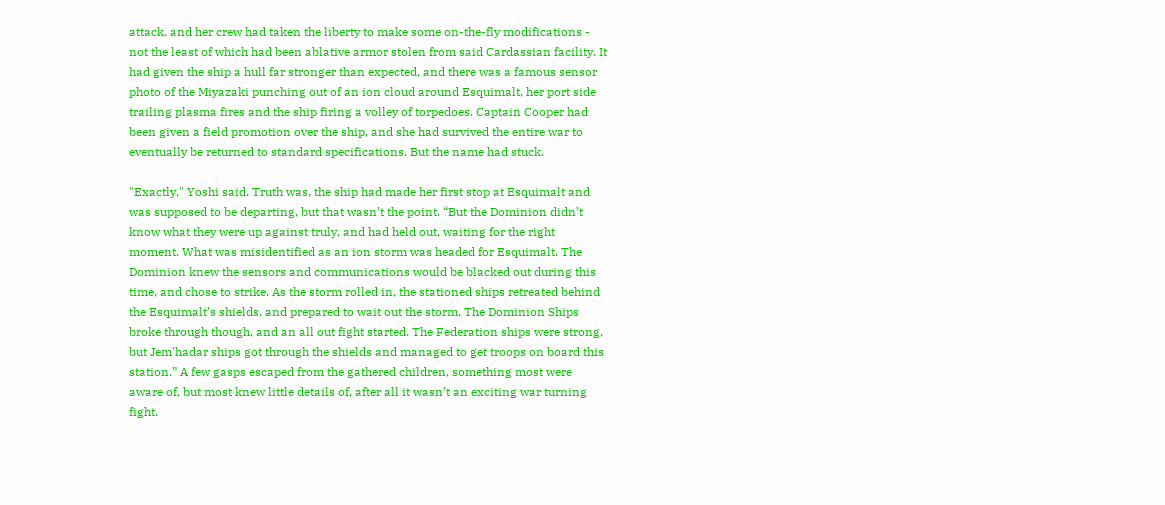attack, and her crew had taken the liberty to make some on-the-fly modifications - not the least of which had been ablative armor stolen from said Cardassian facility. It had given the ship a hull far stronger than expected, and there was a famous sensor photo of the Miyazaki punching out of an ion cloud around Esquimalt, her port side trailing plasma fires and the ship firing a volley of torpedoes. Captain Cooper had been given a field promotion over the ship, and she had survived the entire war to eventually be returned to standard specifications. But the name had stuck.

"Exactly," Yoshi said. Truth was, the ship had made her first stop at Esquimalt and was supposed to be departing, but that wasn’t the point. “But the Dominion didn’t know what they were up against truly, and had held out, waiting for the right moment. What was misidentified as an ion storm was headed for Esquimalt. The Dominion knew the sensors and communications would be blacked out during this time, and chose to strike. As the storm rolled in, the stationed ships retreated behind the Esquimalt’s shields, and prepared to wait out the storm. The Dominion Ships broke through though, and an all out fight started. The Federation ships were strong, but Jem'hadar ships got through the shields and managed to get troops on board this station.” A few gasps escaped from the gathered children, something most were aware of, but most knew little details of, after all it wasn’t an exciting war turning fight.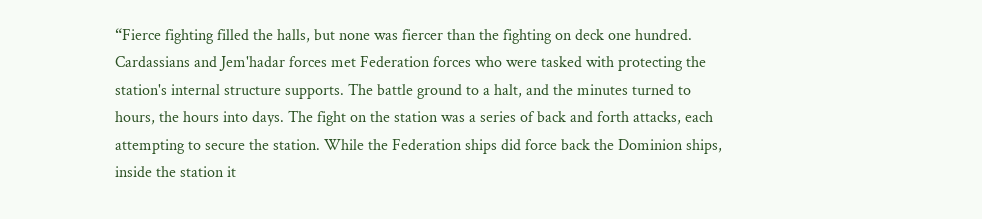“Fierce fighting filled the halls, but none was fiercer than the fighting on deck one hundred. Cardassians and Jem'hadar forces met Federation forces who were tasked with protecting the station's internal structure supports. The battle ground to a halt, and the minutes turned to hours, the hours into days. The fight on the station was a series of back and forth attacks, each attempting to secure the station. While the Federation ships did force back the Dominion ships, inside the station it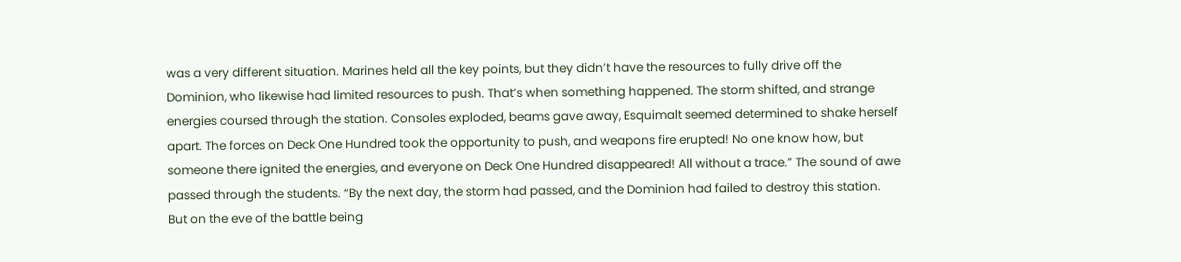was a very different situation. Marines held all the key points, but they didn’t have the resources to fully drive off the Dominion, who likewise had limited resources to push. That’s when something happened. The storm shifted, and strange energies coursed through the station. Consoles exploded, beams gave away, Esquimalt seemed determined to shake herself apart. The forces on Deck One Hundred took the opportunity to push, and weapons fire erupted! No one know how, but someone there ignited the energies, and everyone on Deck One Hundred disappeared! All without a trace.” The sound of awe passed through the students. “By the next day, the storm had passed, and the Dominion had failed to destroy this station. But on the eve of the battle being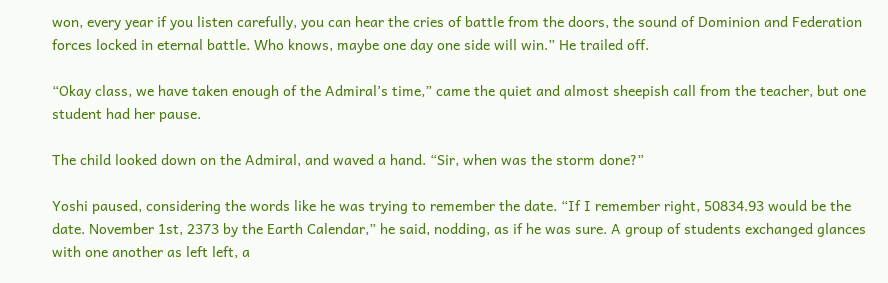won, every year if you listen carefully, you can hear the cries of battle from the doors, the sound of Dominion and Federation forces locked in eternal battle. Who knows, maybe one day one side will win.” He trailed off.

“Okay class, we have taken enough of the Admiral’s time,” came the quiet and almost sheepish call from the teacher, but one student had her pause.

The child looked down on the Admiral, and waved a hand. “Sir, when was the storm done?”

Yoshi paused, considering the words like he was trying to remember the date. “If I remember right, 50834.93 would be the date. November 1st, 2373 by the Earth Calendar,” he said, nodding, as if he was sure. A group of students exchanged glances with one another as left left, a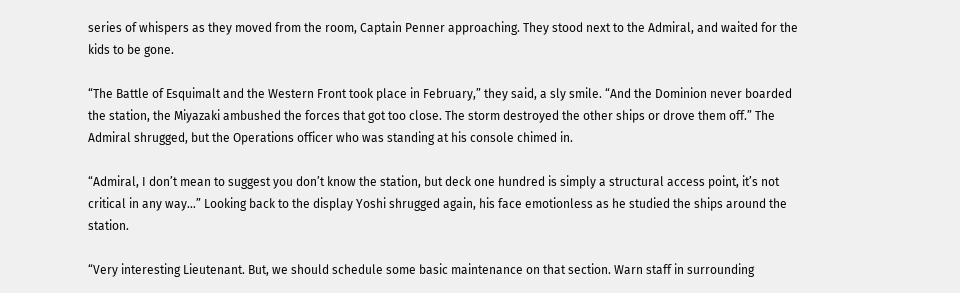series of whispers as they moved from the room, Captain Penner approaching. They stood next to the Admiral, and waited for the kids to be gone.

“The Battle of Esquimalt and the Western Front took place in February,” they said, a sly smile. “And the Dominion never boarded the station, the Miyazaki ambushed the forces that got too close. The storm destroyed the other ships or drove them off.” The Admiral shrugged, but the Operations officer who was standing at his console chimed in.

“Admiral, I don’t mean to suggest you don’t know the station, but deck one hundred is simply a structural access point, it’s not critical in any way…” Looking back to the display Yoshi shrugged again, his face emotionless as he studied the ships around the station.

“Very interesting Lieutenant. But, we should schedule some basic maintenance on that section. Warn staff in surrounding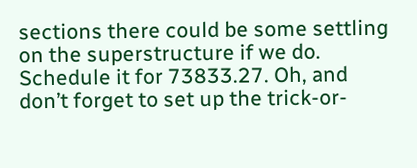sections there could be some settling on the superstructure if we do. Schedule it for 73833.27. Oh, and don’t forget to set up the trick-or-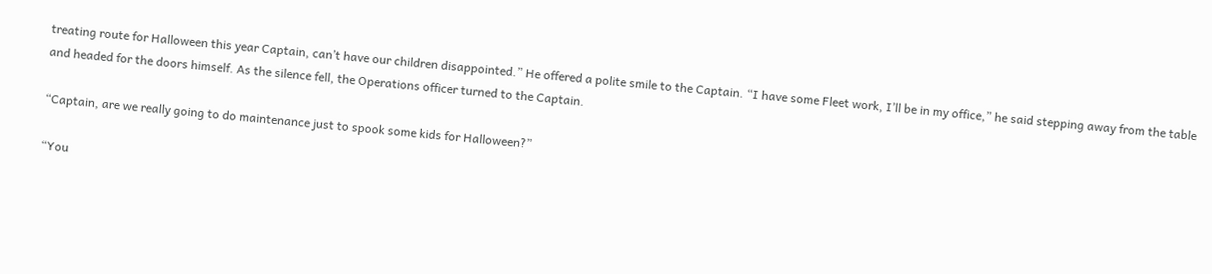treating route for Halloween this year Captain, can’t have our children disappointed.” He offered a polite smile to the Captain. “I have some Fleet work, I’ll be in my office,” he said stepping away from the table and headed for the doors himself. As the silence fell, the Operations officer turned to the Captain.

“Captain, are we really going to do maintenance just to spook some kids for Halloween?”

“You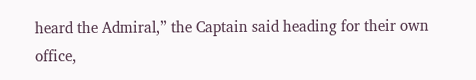heard the Admiral,” the Captain said heading for their own office,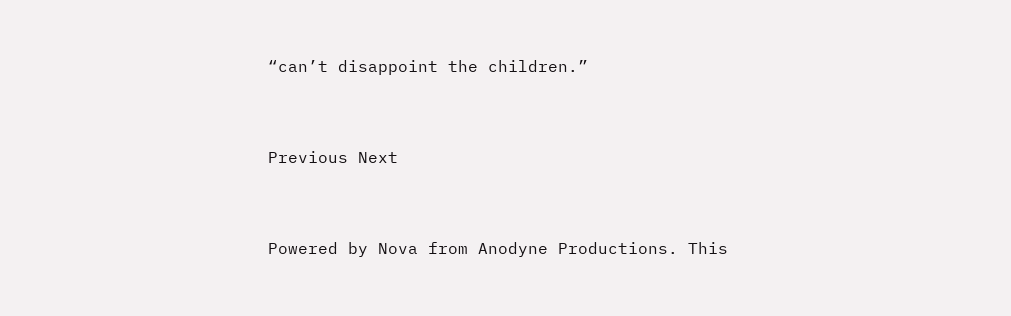“can’t disappoint the children.”


Previous Next


Powered by Nova from Anodyne Productions. This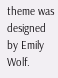theme was designed by Emily Wolf.